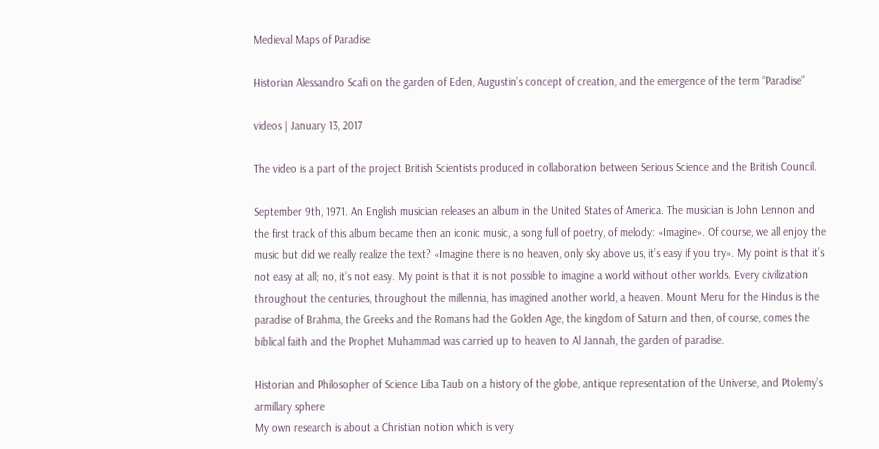Medieval Maps of Paradise

Historian Alessandro Scafi on the garden of Eden, Augustin’s concept of creation, and the emergence of the term “Paradise”

videos | January 13, 2017

The video is a part of the project British Scientists produced in collaboration between Serious Science and the British Council.

September 9th, 1971. An English musician releases an album in the United States of America. The musician is John Lennon and the first track of this album became then an iconic music, a song full of poetry, of melody: «Imagine». Of course, we all enjoy the music but did we really realize the text? «Imagine there is no heaven, only sky above us, it’s easy if you try». My point is that it’s not easy at all; no, it’s not easy. My point is that it is not possible to imagine a world without other worlds. Every civilization throughout the centuries, throughout the millennia, has imagined another world, a heaven. Mount Meru for the Hindus is the paradise of Brahma, the Greeks and the Romans had the Golden Age, the kingdom of Saturn and then, of course, comes the biblical faith and the Prophet Muhammad was carried up to heaven to Al Jannah, the garden of paradise.

Historian and Philosopher of Science Liba Taub on a history of the globe, antique representation of the Universe, and Ptolemy’s armillary sphere
My own research is about a Christian notion which is very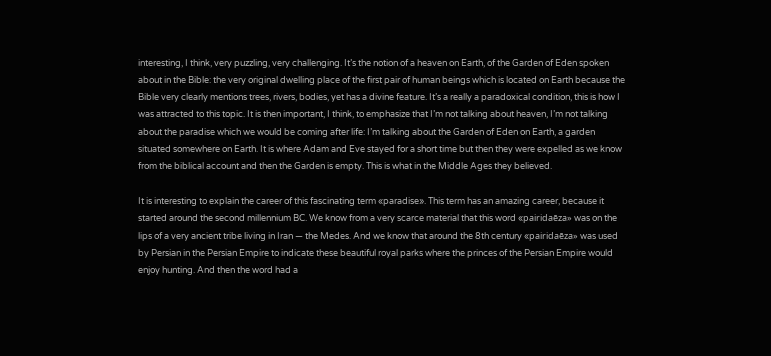interesting, I think, very puzzling, very challenging. It’s the notion of a heaven on Earth, of the Garden of Eden spoken about in the Bible: the very original dwelling place of the first pair of human beings which is located on Earth because the Bible very clearly mentions trees, rivers, bodies, yet has a divine feature. It’s a really a paradoxical condition, this is how I was attracted to this topic. It is then important, I think, to emphasize that I’m not talking about heaven, I’m not talking about the paradise which we would be coming after life: I’m talking about the Garden of Eden on Earth, a garden situated somewhere on Earth. It is where Adam and Eve stayed for a short time but then they were expelled as we know from the biblical account and then the Garden is empty. This is what in the Middle Ages they believed.

It is interesting to explain the career of this fascinating term «paradise». This term has an amazing career, because it started around the second millennium BC. We know from a very scarce material that this word «pairidaēza» was on the lips of a very ancient tribe living in Iran — the Medes. And we know that around the 8th century «pairidaēza» was used by Persian in the Persian Empire to indicate these beautiful royal parks where the princes of the Persian Empire would enjoy hunting. And then the word had a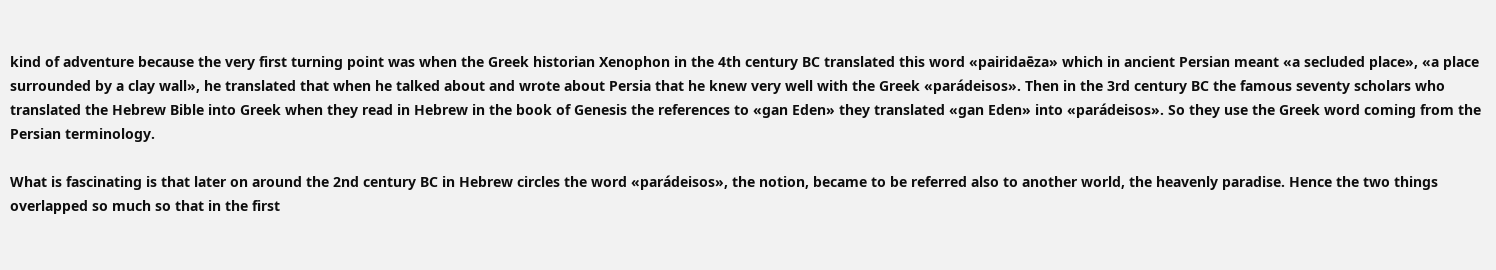kind of adventure because the very first turning point was when the Greek historian Xenophon in the 4th century BC translated this word «pairidaēza» which in ancient Persian meant «a secluded place», «a place surrounded by a clay wall», he translated that when he talked about and wrote about Persia that he knew very well with the Greek «parádeisos». Then in the 3rd century BC the famous seventy scholars who translated the Hebrew Bible into Greek when they read in Hebrew in the book of Genesis the references to «gan Eden» they translated «gan Eden» into «parádeisos». So they use the Greek word coming from the Persian terminology.

What is fascinating is that later on around the 2nd century BC in Hebrew circles the word «parádeisos», the notion, became to be referred also to another world, the heavenly paradise. Hence the two things overlapped so much so that in the first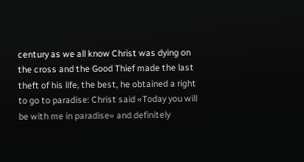century as we all know Christ was dying on the cross and the Good Thief made the last theft of his life, the best, he obtained a right to go to paradise: Christ said «Today you will be with me in paradise» and definitely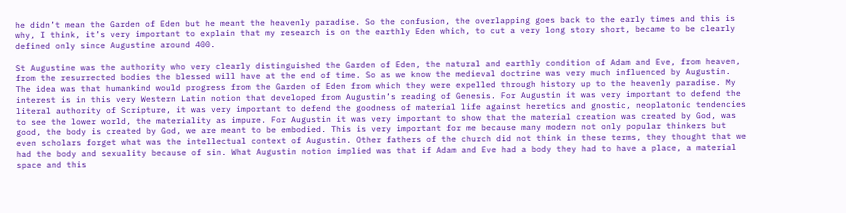he didn’t mean the Garden of Eden but he meant the heavenly paradise. So the confusion, the overlapping goes back to the early times and this is why, I think, it’s very important to explain that my research is on the earthly Eden which, to cut a very long story short, became to be clearly defined only since Augustine around 400.

St Augustine was the authority who very clearly distinguished the Garden of Eden, the natural and earthly condition of Adam and Eve, from heaven, from the resurrected bodies the blessed will have at the end of time. So as we know the medieval doctrine was very much influenced by Augustin. The idea was that humankind would progress from the Garden of Eden from which they were expelled through history up to the heavenly paradise. My interest is in this very Western Latin notion that developed from Augustin’s reading of Genesis. For Augustin it was very important to defend the literal authority of Scripture, it was very important to defend the goodness of material life against heretics and gnostic, neoplatonic tendencies to see the lower world, the materiality as impure. For Augustin it was very important to show that the material creation was created by God, was good, the body is created by God, we are meant to be embodied. This is very important for me because many modern not only popular thinkers but even scholars forget what was the intellectual context of Augustin. Other fathers of the church did not think in these terms, they thought that we had the body and sexuality because of sin. What Augustin notion implied was that if Adam and Eve had a body they had to have a place, a material space and this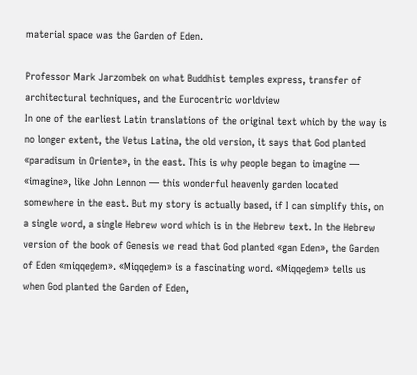material space was the Garden of Eden.

Professor Mark Jarzombek on what Buddhist temples express, transfer of architectural techniques, and the Eurocentric worldview
In one of the earliest Latin translations of the original text which by the way is no longer extent, the Vetus Latina, the old version, it says that God planted «paradisum in Oriente», in the east. This is why people began to imagine — «imagine», like John Lennon — this wonderful heavenly garden located somewhere in the east. But my story is actually based, if I can simplify this, on a single word, a single Hebrew word which is in the Hebrew text. In the Hebrew version of the book of Genesis we read that God planted «gan Eden», the Garden of Eden «miqqeḏem». «Miqqeḏem» is a fascinating word. «Miqqeḏem» tells us when God planted the Garden of Eden,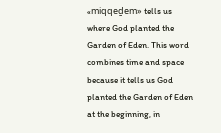«miqqeḏem» tells us where God planted the Garden of Eden. This word combines time and space because it tells us God planted the Garden of Eden at the beginning, in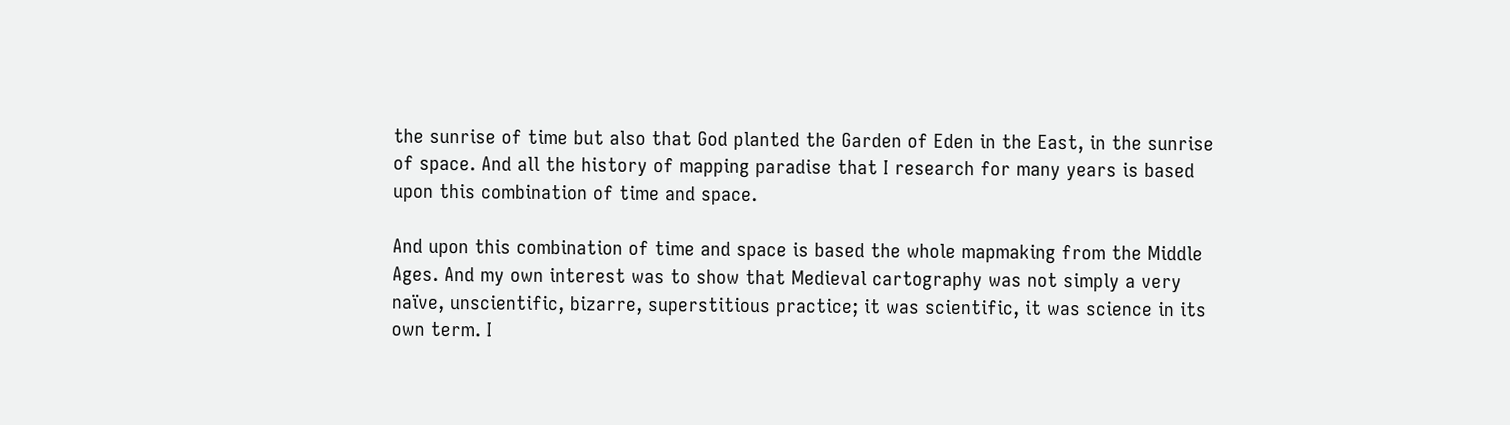the sunrise of time but also that God planted the Garden of Eden in the East, in the sunrise of space. And all the history of mapping paradise that I research for many years is based upon this combination of time and space.

And upon this combination of time and space is based the whole mapmaking from the Middle Ages. And my own interest was to show that Medieval cartography was not simply a very naïve, unscientific, bizarre, superstitious practice; it was scientific, it was science in its own term. I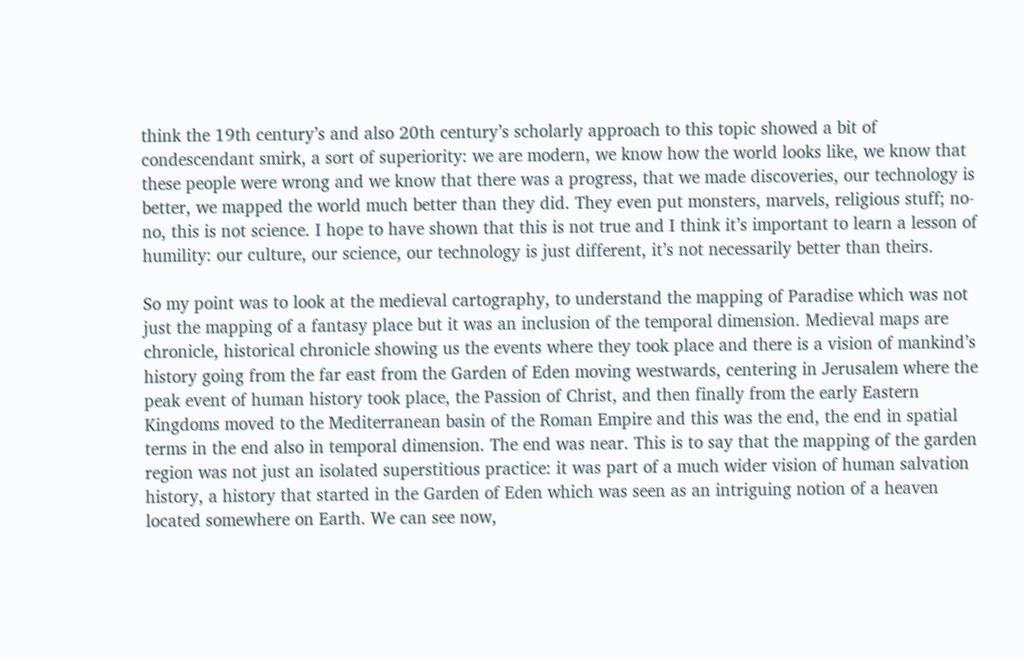think the 19th century’s and also 20th century’s scholarly approach to this topic showed a bit of condescendant smirk, a sort of superiority: we are modern, we know how the world looks like, we know that these people were wrong and we know that there was a progress, that we made discoveries, our technology is better, we mapped the world much better than they did. They even put monsters, marvels, religious stuff; no-no, this is not science. I hope to have shown that this is not true and I think it’s important to learn a lesson of humility: our culture, our science, our technology is just different, it’s not necessarily better than theirs.

So my point was to look at the medieval cartography, to understand the mapping of Paradise which was not just the mapping of a fantasy place but it was an inclusion of the temporal dimension. Medieval maps are chronicle, historical chronicle showing us the events where they took place and there is a vision of mankind’s history going from the far east from the Garden of Eden moving westwards, centering in Jerusalem where the peak event of human history took place, the Passion of Christ, and then finally from the early Eastern Kingdoms moved to the Mediterranean basin of the Roman Empire and this was the end, the end in spatial terms in the end also in temporal dimension. The end was near. This is to say that the mapping of the garden region was not just an isolated superstitious practice: it was part of a much wider vision of human salvation history, a history that started in the Garden of Eden which was seen as an intriguing notion of a heaven located somewhere on Earth. We can see now,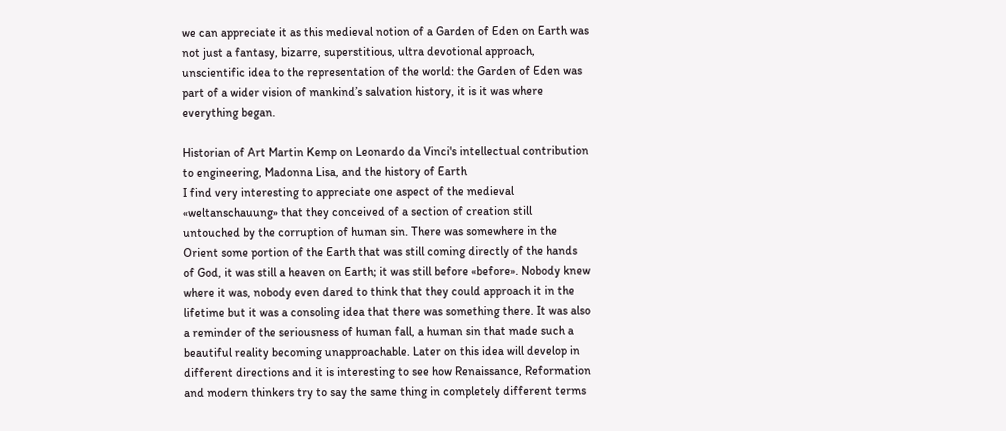we can appreciate it as this medieval notion of a Garden of Eden on Earth was not just a fantasy, bizarre, superstitious, ultra devotional approach, unscientific idea to the representation of the world: the Garden of Eden was part of a wider vision of mankind’s salvation history, it is it was where everything began.

Historian of Art Martin Kemp on Leonardo da Vinci's intellectual contribution to engineering, Madonna Lisa, and the history of Earth
I find very interesting to appreciate one aspect of the medieval «weltanschauung» that they conceived of a section of creation still untouched by the corruption of human sin. There was somewhere in the Orient some portion of the Earth that was still coming directly of the hands of God, it was still a heaven on Earth; it was still before «before». Nobody knew where it was, nobody even dared to think that they could approach it in the lifetime but it was a consoling idea that there was something there. It was also a reminder of the seriousness of human fall, a human sin that made such a beautiful reality becoming unapproachable. Later on this idea will develop in different directions and it is interesting to see how Renaissance, Reformation and modern thinkers try to say the same thing in completely different terms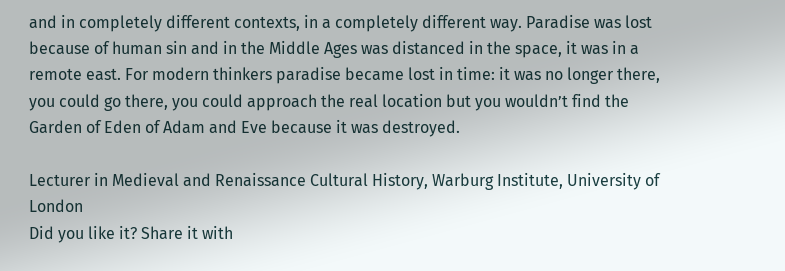and in completely different contexts, in a completely different way. Paradise was lost because of human sin and in the Middle Ages was distanced in the space, it was in a remote east. For modern thinkers paradise became lost in time: it was no longer there, you could go there, you could approach the real location but you wouldn’t find the Garden of Eden of Adam and Eve because it was destroyed.

Lecturer in Medieval and Renaissance Cultural History, Warburg Institute, University of London
Did you like it? Share it with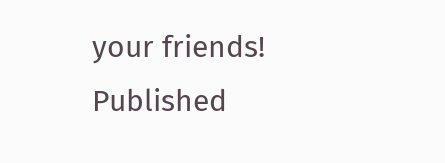your friends!
Published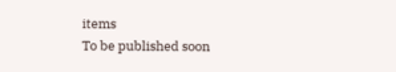items
To be published soon